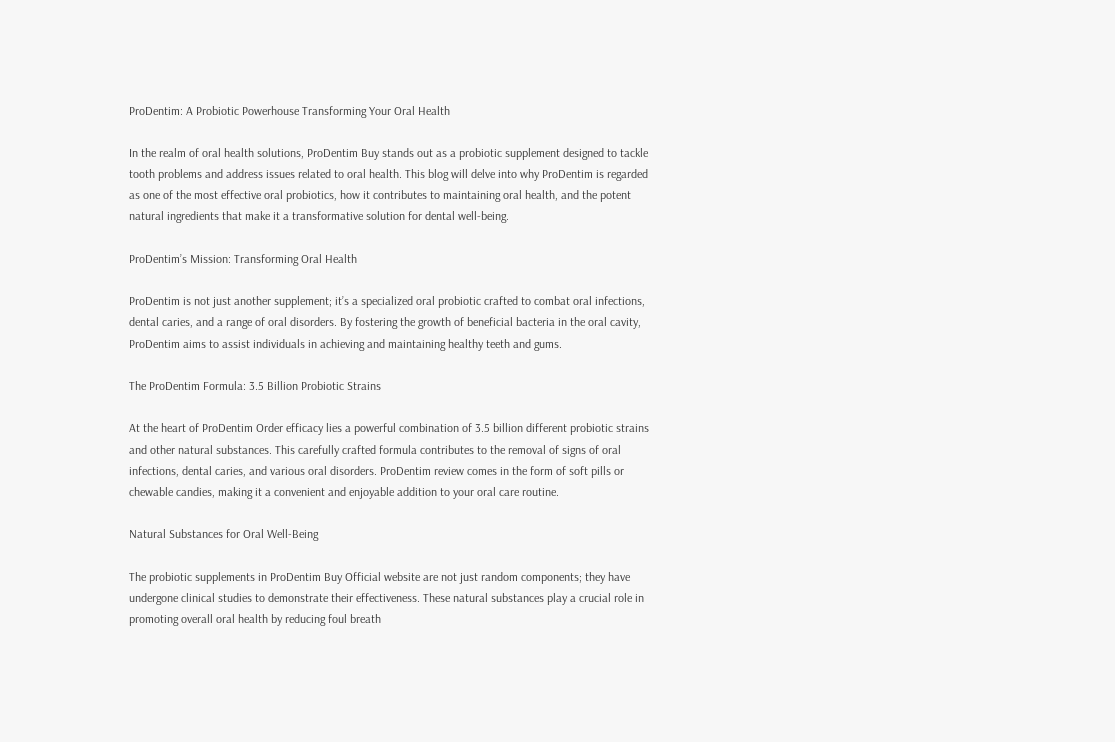ProDentim: A Probiotic Powerhouse Transforming Your Oral Health

In the realm of oral health solutions, ProDentim Buy stands out as a probiotic supplement designed to tackle tooth problems and address issues related to oral health. This blog will delve into why ProDentim is regarded as one of the most effective oral probiotics, how it contributes to maintaining oral health, and the potent natural ingredients that make it a transformative solution for dental well-being.

ProDentim’s Mission: Transforming Oral Health

ProDentim is not just another supplement; it’s a specialized oral probiotic crafted to combat oral infections, dental caries, and a range of oral disorders. By fostering the growth of beneficial bacteria in the oral cavity, ProDentim aims to assist individuals in achieving and maintaining healthy teeth and gums.

The ProDentim Formula: 3.5 Billion Probiotic Strains

At the heart of ProDentim Order efficacy lies a powerful combination of 3.5 billion different probiotic strains and other natural substances. This carefully crafted formula contributes to the removal of signs of oral infections, dental caries, and various oral disorders. ProDentim review comes in the form of soft pills or chewable candies, making it a convenient and enjoyable addition to your oral care routine.

Natural Substances for Oral Well-Being

The probiotic supplements in ProDentim Buy Official website are not just random components; they have undergone clinical studies to demonstrate their effectiveness. These natural substances play a crucial role in promoting overall oral health by reducing foul breath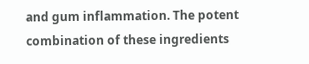and gum inflammation. The potent combination of these ingredients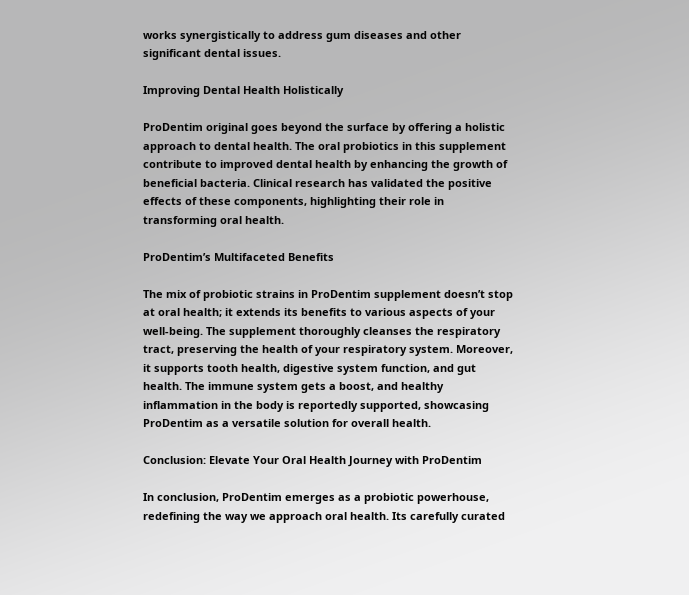works synergistically to address gum diseases and other significant dental issues.

Improving Dental Health Holistically

ProDentim original goes beyond the surface by offering a holistic approach to dental health. The oral probiotics in this supplement contribute to improved dental health by enhancing the growth of beneficial bacteria. Clinical research has validated the positive effects of these components, highlighting their role in transforming oral health.

ProDentim’s Multifaceted Benefits

The mix of probiotic strains in ProDentim supplement doesn’t stop at oral health; it extends its benefits to various aspects of your well-being. The supplement thoroughly cleanses the respiratory tract, preserving the health of your respiratory system. Moreover, it supports tooth health, digestive system function, and gut health. The immune system gets a boost, and healthy inflammation in the body is reportedly supported, showcasing ProDentim as a versatile solution for overall health.

Conclusion: Elevate Your Oral Health Journey with ProDentim

In conclusion, ProDentim emerges as a probiotic powerhouse, redefining the way we approach oral health. Its carefully curated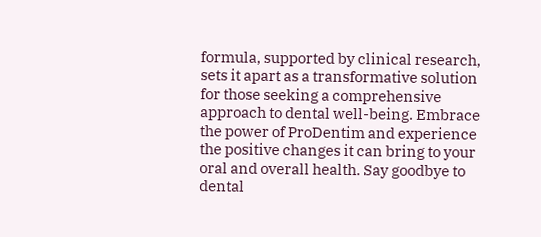formula, supported by clinical research, sets it apart as a transformative solution for those seeking a comprehensive approach to dental well-being. Embrace the power of ProDentim and experience the positive changes it can bring to your oral and overall health. Say goodbye to dental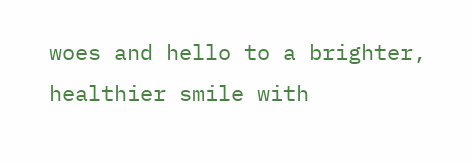woes and hello to a brighter, healthier smile with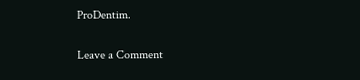ProDentim.

Leave a Comment